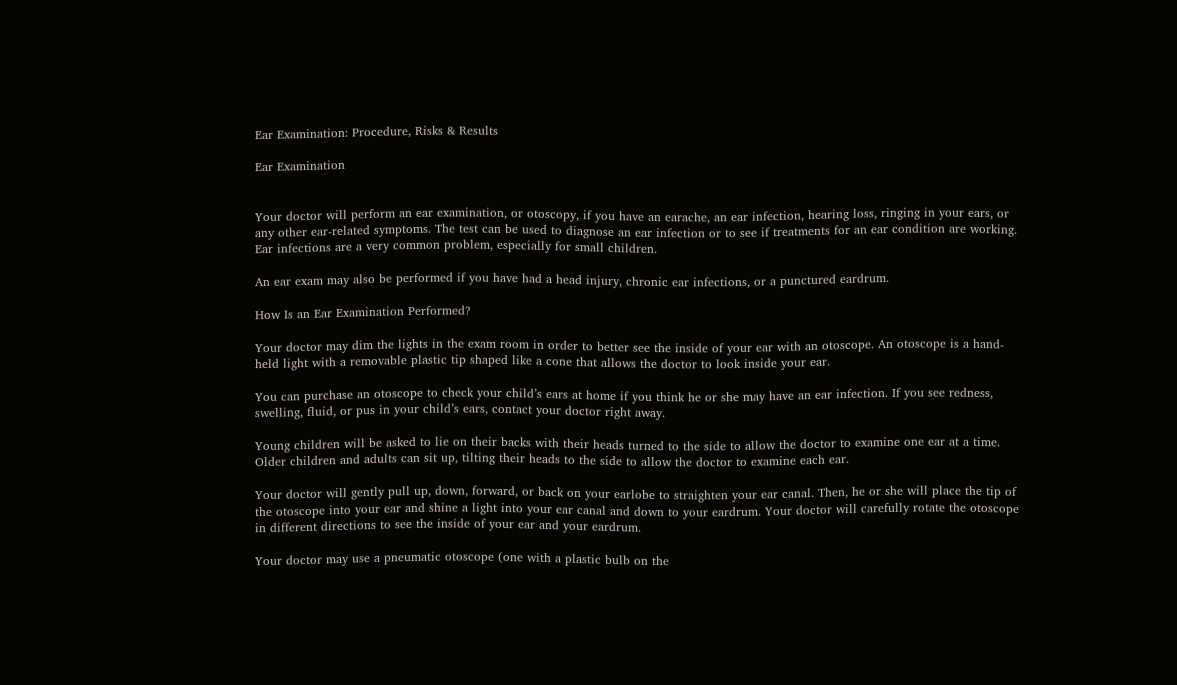Ear Examination: Procedure, Risks & Results

Ear Examination


Your doctor will perform an ear examination, or otoscopy, if you have an earache, an ear infection, hearing loss, ringing in your ears, or any other ear-related symptoms. The test can be used to diagnose an ear infection or to see if treatments for an ear condition are working. Ear infections are a very common problem, especially for small children.

An ear exam may also be performed if you have had a head injury, chronic ear infections, or a punctured eardrum.

How Is an Ear Examination Performed?

Your doctor may dim the lights in the exam room in order to better see the inside of your ear with an otoscope. An otoscope is a hand-held light with a removable plastic tip shaped like a cone that allows the doctor to look inside your ear.

You can purchase an otoscope to check your child’s ears at home if you think he or she may have an ear infection. If you see redness, swelling, fluid, or pus in your child’s ears, contact your doctor right away.

Young children will be asked to lie on their backs with their heads turned to the side to allow the doctor to examine one ear at a time. Older children and adults can sit up, tilting their heads to the side to allow the doctor to examine each ear.

Your doctor will gently pull up, down, forward, or back on your earlobe to straighten your ear canal. Then, he or she will place the tip of the otoscope into your ear and shine a light into your ear canal and down to your eardrum. Your doctor will carefully rotate the otoscope in different directions to see the inside of your ear and your eardrum.

Your doctor may use a pneumatic otoscope (one with a plastic bulb on the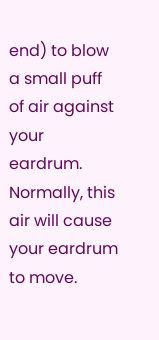end) to blow a small puff of air against your eardrum. Normally, this air will cause your eardrum to move.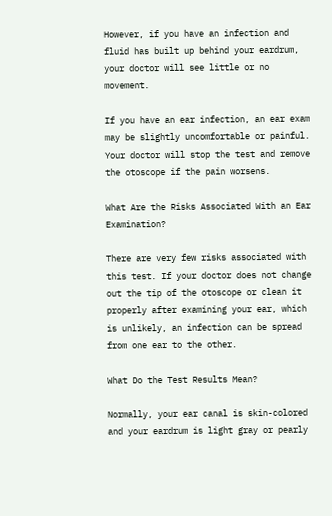However, if you have an infection and fluid has built up behind your eardrum, your doctor will see little or no movement.

If you have an ear infection, an ear exam may be slightly uncomfortable or painful. Your doctor will stop the test and remove the otoscope if the pain worsens.

What Are the Risks Associated With an Ear Examination?

There are very few risks associated with this test. If your doctor does not change out the tip of the otoscope or clean it properly after examining your ear, which is unlikely, an infection can be spread from one ear to the other.

What Do the Test Results Mean?

Normally, your ear canal is skin-colored and your eardrum is light gray or pearly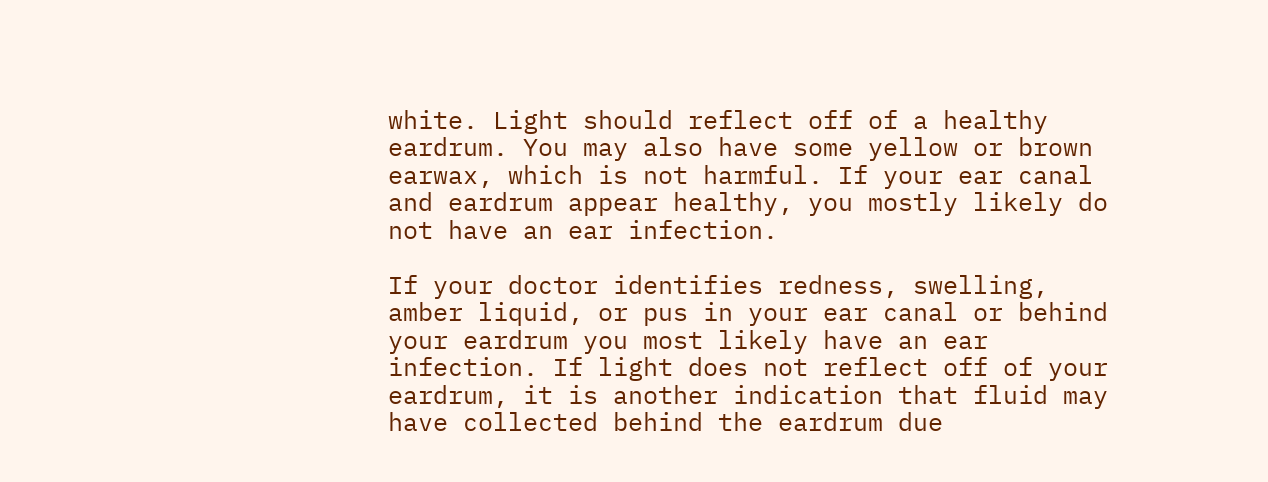white. Light should reflect off of a healthy eardrum. You may also have some yellow or brown earwax, which is not harmful. If your ear canal and eardrum appear healthy, you mostly likely do not have an ear infection.

If your doctor identifies redness, swelling, amber liquid, or pus in your ear canal or behind your eardrum you most likely have an ear infection. If light does not reflect off of your eardrum, it is another indication that fluid may have collected behind the eardrum due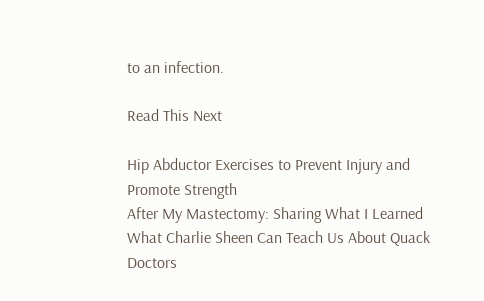to an infection.

Read This Next

Hip Abductor Exercises to Prevent Injury and Promote Strength
After My Mastectomy: Sharing What I Learned
What Charlie Sheen Can Teach Us About Quack Doctors